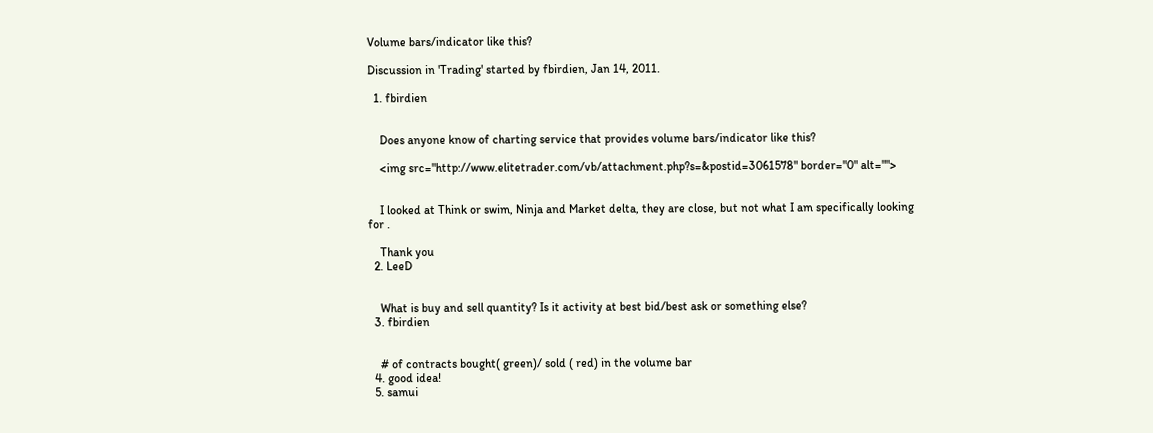Volume bars/indicator like this?

Discussion in 'Trading' started by fbirdien, Jan 14, 2011.

  1. fbirdien


    Does anyone know of charting service that provides volume bars/indicator like this?

    <img src="http://www.elitetrader.com/vb/attachment.php?s=&postid=3061578" border="0" alt="">


    I looked at Think or swim, Ninja and Market delta, they are close, but not what I am specifically looking for .

    Thank you
  2. LeeD


    What is buy and sell quantity? Is it activity at best bid/best ask or something else?
  3. fbirdien


    # of contracts bought( green)/ sold ( red) in the volume bar
  4. good idea!
  5. samui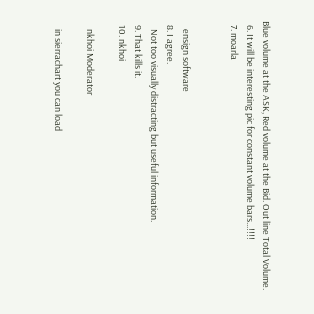Blue volume at the ASK, Red volume at the Bid. Out line Total Volume.
  6. It will be interesting pic for constant volume bars...!!!!
  7. moarla


    ensign software
  8. I agree.
    Not too visually distracting but useful information.
  9. That kills it.
  10. nkhoi

    nkhoi Moderator

    in sierrachart you can load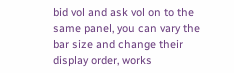bid vol and ask vol on to the same panel, you can vary the bar size and change their display order, works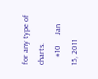for any type of charts.
    #10     Jan 15, 2011